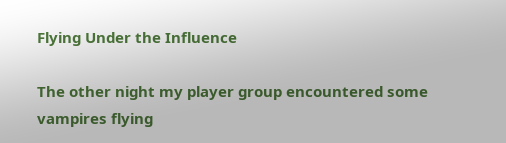Flying Under the Influence

The other night my player group encountered some vampires flying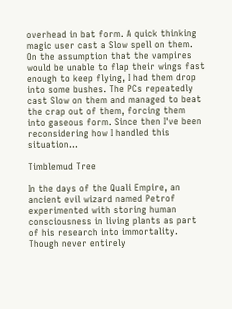overhead in bat form. A quick thinking magic user cast a Slow spell on them. On the assumption that the vampires would be unable to flap their wings fast enough to keep flying, I had them drop into some bushes. The PCs repeatedly cast Slow on them and managed to beat the crap out of them, forcing them into gaseous form. Since then I've been reconsidering how I handled this situation...

Timblemud Tree

In the days of the Quali Empire, an ancient evil wizard named Petrof experimented with storing human consciousness in living plants as part of his research into immortality. Though never entirely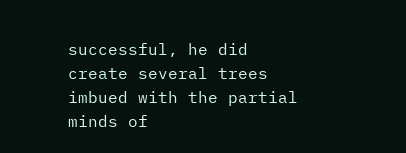successful, he did create several trees imbued with the partial minds of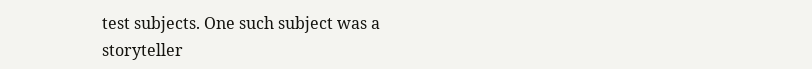test subjects. One such subject was a storyteller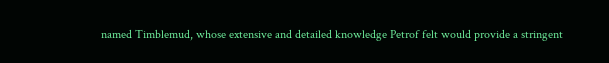named Timblemud, whose extensive and detailed knowledge Petrof felt would provide a stringent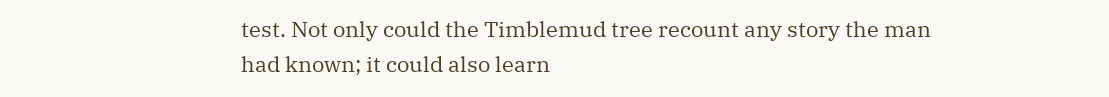test. Not only could the Timblemud tree recount any story the man had known; it could also learn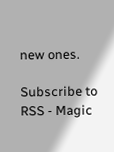new ones.

Subscribe to RSS - Magic